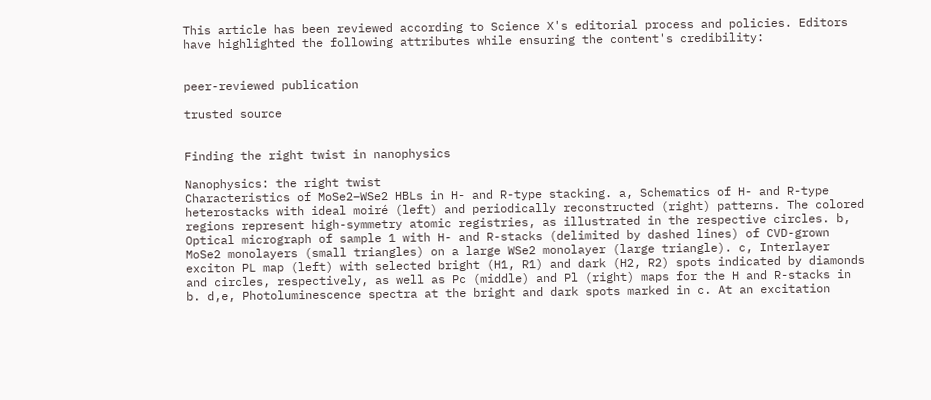This article has been reviewed according to Science X's editorial process and policies. Editors have highlighted the following attributes while ensuring the content's credibility:


peer-reviewed publication

trusted source


Finding the right twist in nanophysics

Nanophysics: the right twist
Characteristics of MoSe2–WSe2 HBLs in H- and R-type stacking. a, Schematics of H- and R-type heterostacks with ideal moiré (left) and periodically reconstructed (right) patterns. The colored regions represent high-symmetry atomic registries, as illustrated in the respective circles. b, Optical micrograph of sample 1 with H- and R-stacks (delimited by dashed lines) of CVD-grown MoSe2 monolayers (small triangles) on a large WSe2 monolayer (large triangle). c, Interlayer exciton PL map (left) with selected bright (H1, R1) and dark (H2, R2) spots indicated by diamonds and circles, respectively, as well as Pc (middle) and Pl (right) maps for the H and R-stacks in b. d,e, Photoluminescence spectra at the bright and dark spots marked in c. At an excitation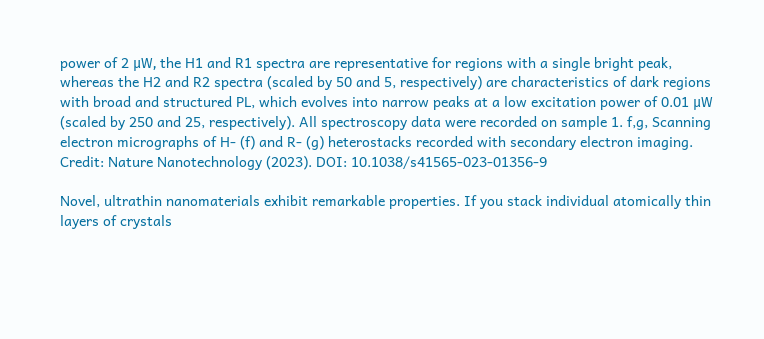power of 2 μW, the H1 and R1 spectra are representative for regions with a single bright peak, whereas the H2 and R2 spectra (scaled by 50 and 5, respectively) are characteristics of dark regions with broad and structured PL, which evolves into narrow peaks at a low excitation power of 0.01 μW (scaled by 250 and 25, respectively). All spectroscopy data were recorded on sample 1. f,g, Scanning electron micrographs of H- (f) and R- (g) heterostacks recorded with secondary electron imaging. Credit: Nature Nanotechnology (2023). DOI: 10.1038/s41565-023-01356-9

Novel, ultrathin nanomaterials exhibit remarkable properties. If you stack individual atomically thin layers of crystals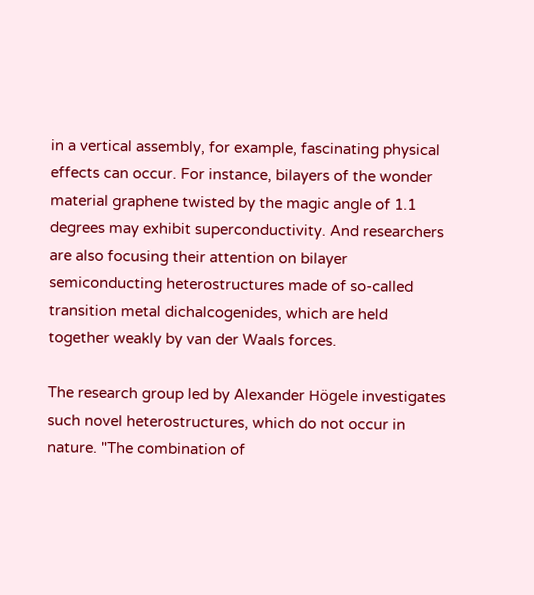in a vertical assembly, for example, fascinating physical effects can occur. For instance, bilayers of the wonder material graphene twisted by the magic angle of 1.1 degrees may exhibit superconductivity. And researchers are also focusing their attention on bilayer semiconducting heterostructures made of so-called transition metal dichalcogenides, which are held together weakly by van der Waals forces.

The research group led by Alexander Högele investigates such novel heterostructures, which do not occur in nature. "The combination of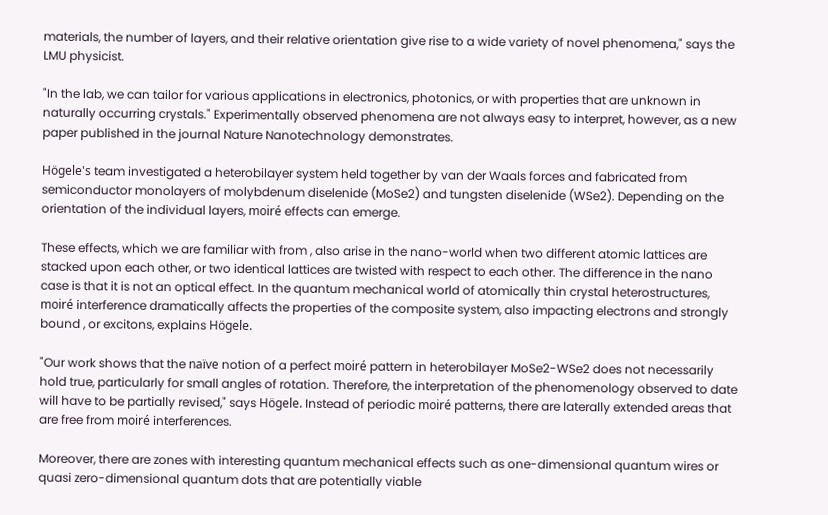materials, the number of layers, and their relative orientation give rise to a wide variety of novel phenomena," says the LMU physicist.

"In the lab, we can tailor for various applications in electronics, photonics, or with properties that are unknown in naturally occurring crystals." Experimentally observed phenomena are not always easy to interpret, however, as a new paper published in the journal Nature Nanotechnology demonstrates.

Högele's team investigated a heterobilayer system held together by van der Waals forces and fabricated from semiconductor monolayers of molybdenum diselenide (MoSe2) and tungsten diselenide (WSe2). Depending on the orientation of the individual layers, moiré effects can emerge.

These effects, which we are familiar with from , also arise in the nano-world when two different atomic lattices are stacked upon each other, or two identical lattices are twisted with respect to each other. The difference in the nano case is that it is not an optical effect. In the quantum mechanical world of atomically thin crystal heterostructures, moiré interference dramatically affects the properties of the composite system, also impacting electrons and strongly bound , or excitons, explains Högele.

"Our work shows that the naïve notion of a perfect moiré pattern in heterobilayer MoSe2-WSe2 does not necessarily hold true, particularly for small angles of rotation. Therefore, the interpretation of the phenomenology observed to date will have to be partially revised," says Högele. Instead of periodic moiré patterns, there are laterally extended areas that are free from moiré interferences.

Moreover, there are zones with interesting quantum mechanical effects such as one-dimensional quantum wires or quasi zero-dimensional quantum dots that are potentially viable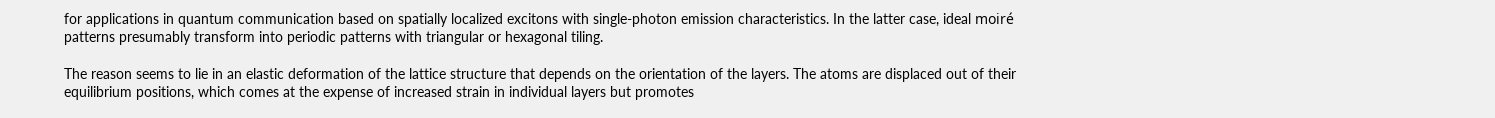for applications in quantum communication based on spatially localized excitons with single-photon emission characteristics. In the latter case, ideal moiré patterns presumably transform into periodic patterns with triangular or hexagonal tiling.

The reason seems to lie in an elastic deformation of the lattice structure that depends on the orientation of the layers. The atoms are displaced out of their equilibrium positions, which comes at the expense of increased strain in individual layers but promotes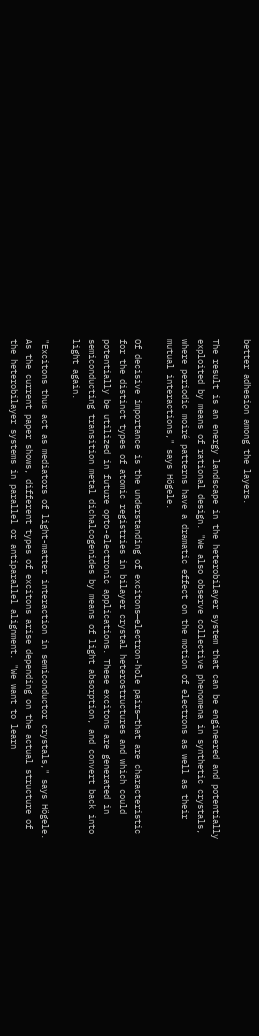better adhesion among the layers.

The result is an energy landscape in the heterobilayer system that can be engineered and potentially exploited by means of rational design. "We also observe collective phenomena in synthetic crystals, where periodic moiré patterns have a dramatic effect on the motion of electrons as well as their mutual interactions," says Högele.

Of decisive importance is the understanding of excitons—electron-hole pairs—that are characteristic for the distinct types of atomic registries in bilayer crystal heterostructures and which could potentially be utilized in future opto-electronic applications. These excitons are generated in semiconducting transition metal dichalcogenides by means of light absorption, and convert back into light again.

"Excitons thus act as mediators of light-matter interaction in semiconductor crystals," says Högele. As the current paper shows, different types of excitons arise depending on the actual structure of the heterobilayer systems in parallel or antiparallel alignment. "We want to learn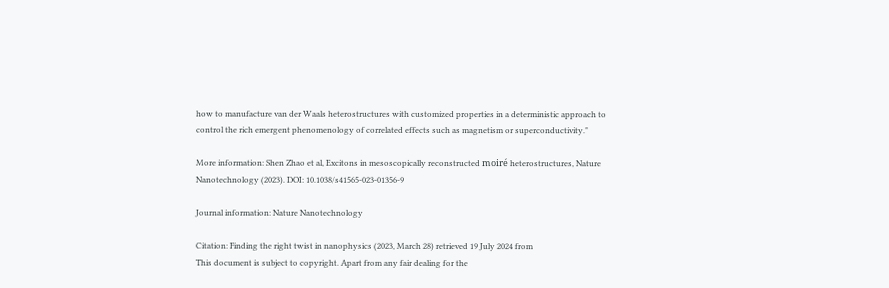how to manufacture van der Waals heterostructures with customized properties in a deterministic approach to control the rich emergent phenomenology of correlated effects such as magnetism or superconductivity."

More information: Shen Zhao et al, Excitons in mesoscopically reconstructed moiré heterostructures, Nature Nanotechnology (2023). DOI: 10.1038/s41565-023-01356-9

Journal information: Nature Nanotechnology

Citation: Finding the right twist in nanophysics (2023, March 28) retrieved 19 July 2024 from
This document is subject to copyright. Apart from any fair dealing for the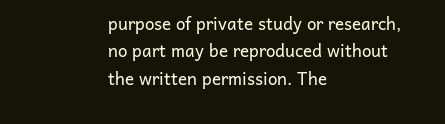purpose of private study or research, no part may be reproduced without the written permission. The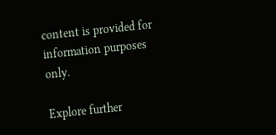content is provided for information purposes only.

Explore further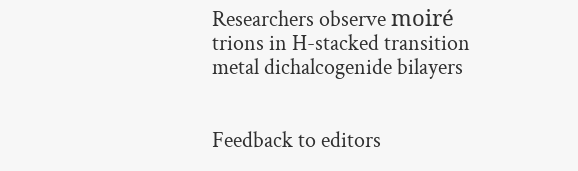Researchers observe moiré trions in H-stacked transition metal dichalcogenide bilayers


Feedback to editors